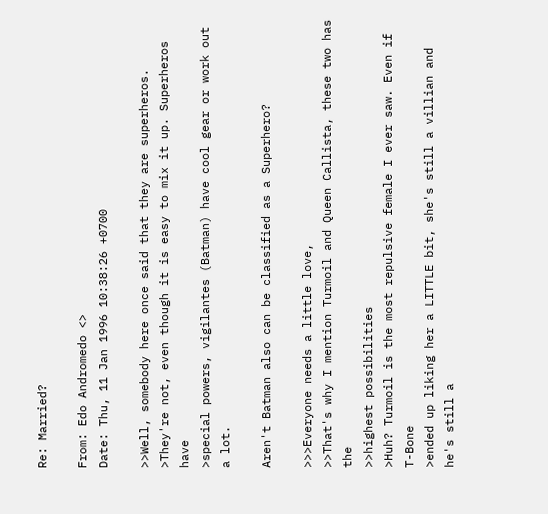Re: Married?

From: Edo Andromedo <>
Date: Thu, 11 Jan 1996 10:38:26 +0700

>>Well, somebody here once said that they are superheros.
>They're not, even though it is easy to mix it up. Superheros have
>special powers, vigilantes (Batman) have cool gear or work out a lot.

Aren't Batman also can be classified as a Superhero?

>>>Everyone needs a little love,
>>That's why I mention Turmoil and Queen Callista, these two has the
>>highest possibilities
>Huh? Turmoil is the most repulsive female I ever saw. Even if T-Bone
>ended up liking her a LITTLE bit, she's still a villian and he's still a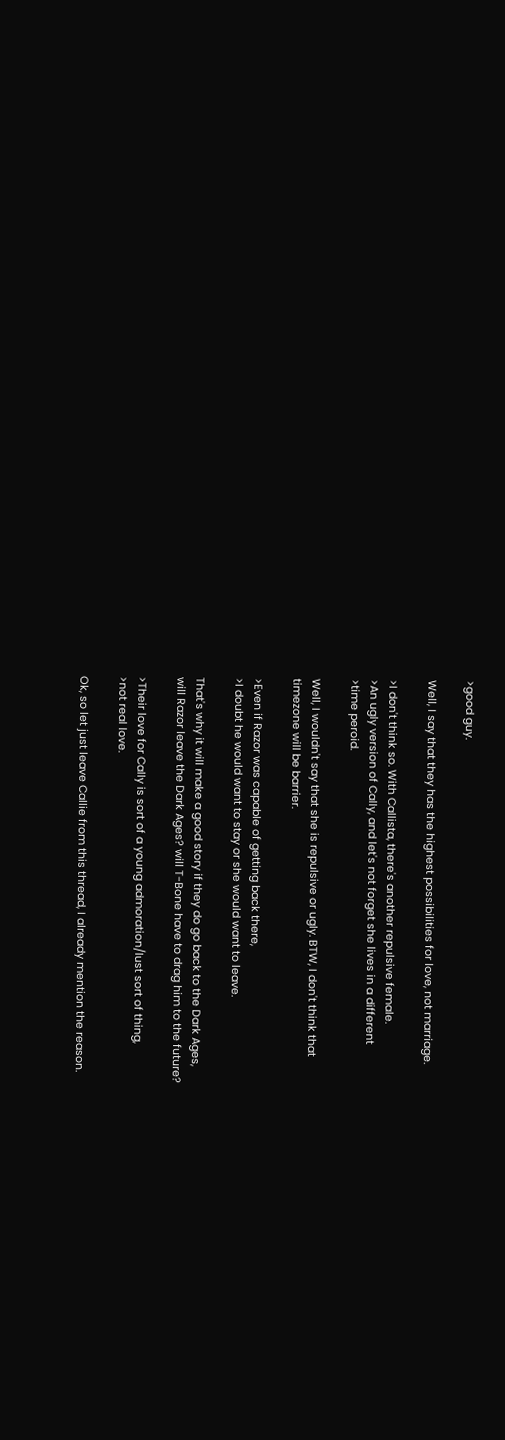>good guy.

Well, I say that they has the highest possibilities for love, not marriage.

>I don't think so. With Callista, there's another repulsive female.
>An ugly version of Cally, and let's not forget she lives in a different
>time peroid.

Well, I wouldn't say that she is repulsive or ugly. BTW, I don't think that
timezone will be barrier.

>Even if Razor was capable of getting back there,
>I doubt he would want to stay or she would want to leave.

That's why it will make a good story if they do go back to the Dark Ages,
will Razor leave the Dark Ages? will T-Bone have to drag him to the future?

>Their love for Cally is sort of a young admoration/lust sort of thing,
>not real love.

Ok, so let just leave Callie from this thread, I already mention the reason.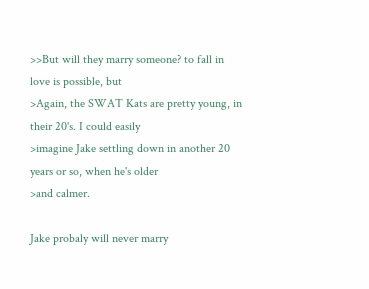>>But will they marry someone? to fall in love is possible, but
>Again, the SWAT Kats are pretty young, in their 20's. I could easily
>imagine Jake settling down in another 20 years or so, when he's older
>and calmer.

Jake probaly will never marry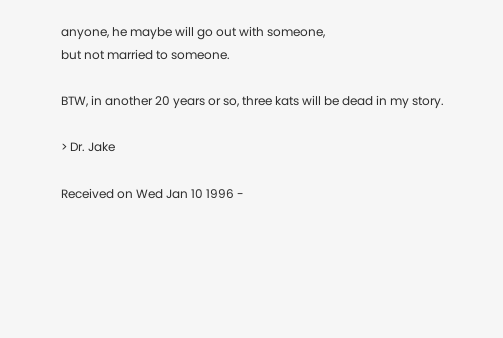anyone, he maybe will go out with someone,
but not married to someone.

BTW, in another 20 years or so, three kats will be dead in my story.

> Dr. Jake

Received on Wed Jan 10 1996 -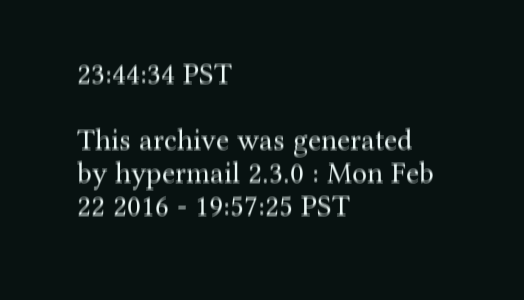23:44:34 PST

This archive was generated by hypermail 2.3.0 : Mon Feb 22 2016 - 19:57:25 PST